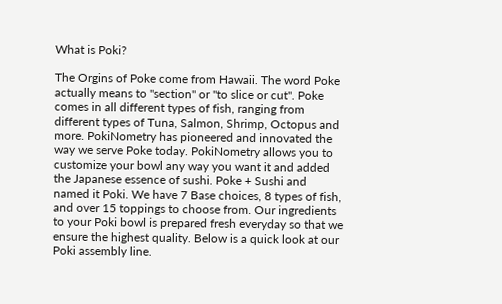What is Poki?

The Orgins of Poke come from Hawaii. The word Poke actually means to "section" or "to slice or cut". Poke comes in all different types of fish, ranging from different types of Tuna, Salmon, Shrimp, Octopus and more. PokiNometry has pioneered and innovated the way we serve Poke today. PokiNometry allows you to customize your bowl any way you want it and added the Japanese essence of sushi. Poke + Sushi and named it Poki. We have 7 Base choices, 8 types of fish, and over 15 toppings to choose from. Our ingredients to your Poki bowl is prepared fresh everyday so that we ensure the highest quality. Below is a quick look at our Poki assembly line.